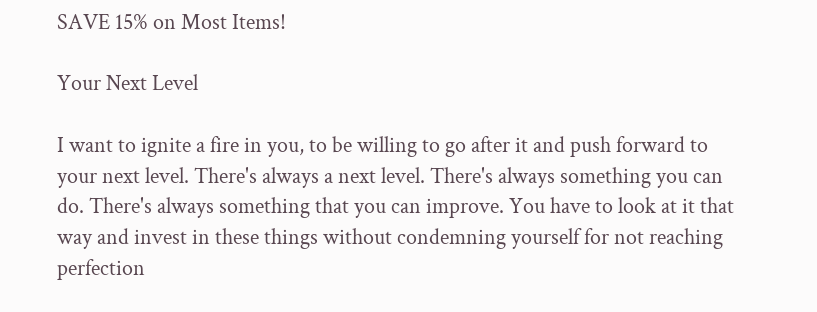SAVE 15% on Most Items!

Your Next Level

I want to ignite a fire in you, to be willing to go after it and push forward to your next level. There's always a next level. There's always something you can do. There's always something that you can improve. You have to look at it that way and invest in these things without condemning yourself for not reaching perfection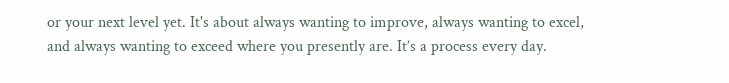or your next level yet. It's about always wanting to improve, always wanting to excel, and always wanting to exceed where you presently are. It’s a process every day.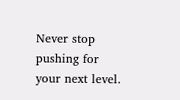Never stop pushing for your next level.